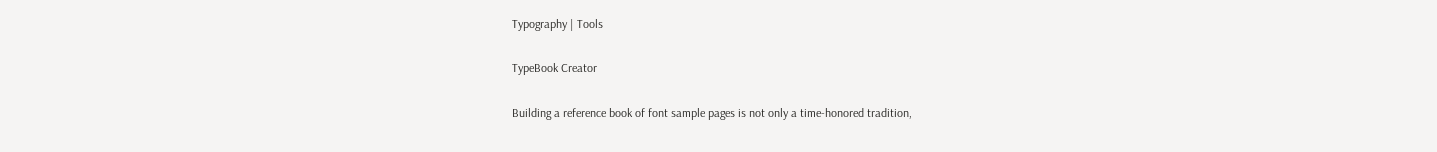Typography | Tools

TypeBook Creator

Building a reference book of font sample pages is not only a time-honored tradition,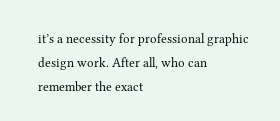it’s a necessity for professional graphic design work. After all, who can remember the exact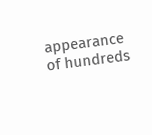appearance of hundreds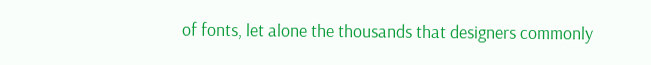of fonts, let alone the thousands that designers commonly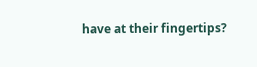have at their fingertips?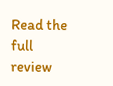Read the full review